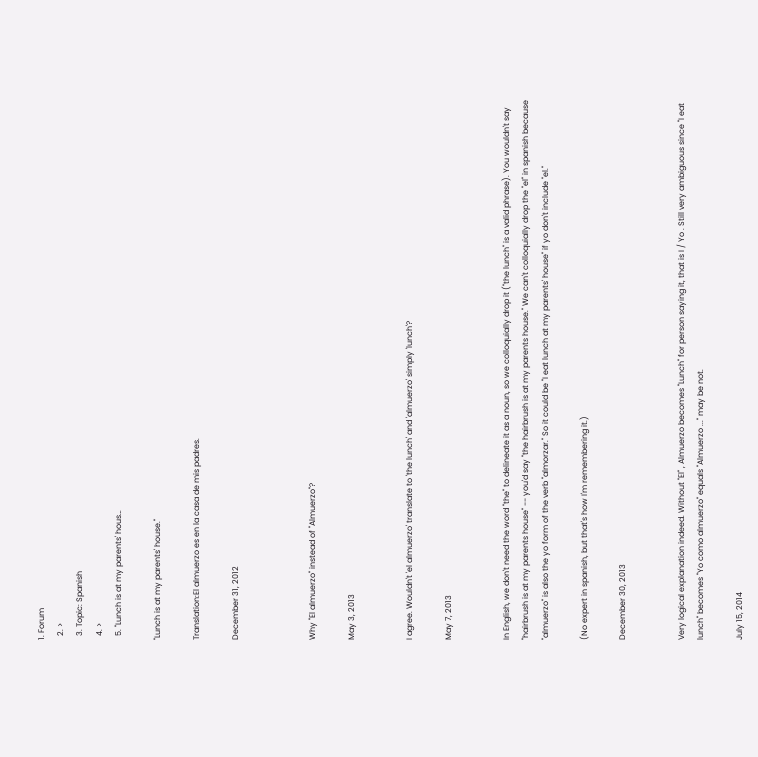1. Forum
  2. >
  3. Topic: Spanish
  4. >
  5. "Lunch is at my parents' hous…

"Lunch is at my parents' house."

Translation:El almuerzo es en la casa de mis padres.

December 31, 2012



Why "El almuerzo" instead of "Almuerzo"?

May 3, 2013


I agree. Wouldn't 'el almuerzo' translate to 'the lunch' and 'almuerzo' simply 'lunch'?

May 7, 2013


In English, we don't need the word "the" to delineate it as a noun, so we colloquially drop it ("the lunch" is a valid phrase). You wouldn't say "hairbrush is at my parents house" -- you'd say "the hairbrush is at my parents house." We can't colloquially drop the "el" in spanish because "almuerzo" is also the yo form of the verb "almorzar." So it could be "I eat lunch at my parents' house" if yo don't include "el."

(No expert in spanish, but that's how I'm remembering it.)

December 30, 2013


Very logical explanation indeed. Without "El" , Almuerzo becomes "Lunch" for person saying it, that is I / Yo . Still very ambiguous since "I eat lunch" becomes "Yo como almuerzo" equals "Almuerzo ..." may be not.

July 15, 2014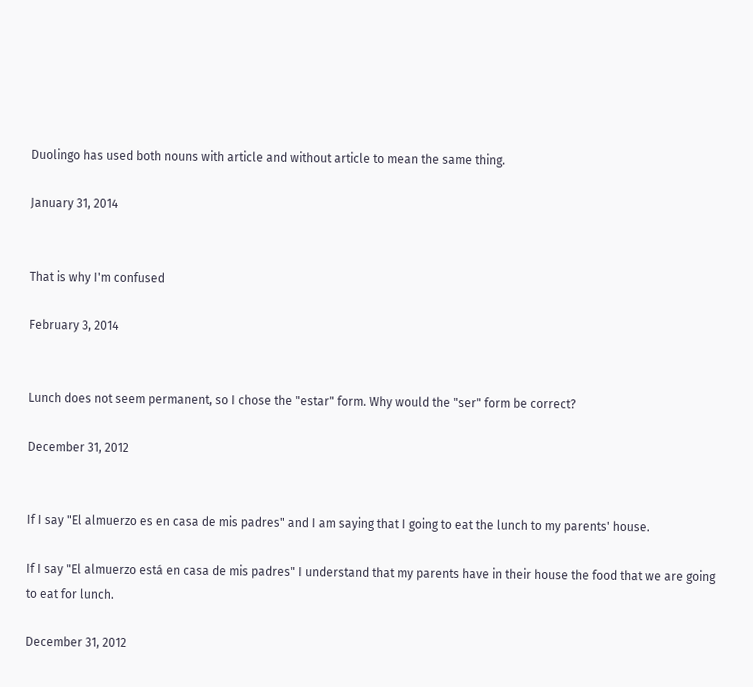Duolingo has used both nouns with article and without article to mean the same thing.

January 31, 2014


That is why I'm confused

February 3, 2014


Lunch does not seem permanent, so I chose the "estar" form. Why would the "ser" form be correct?

December 31, 2012


If I say "El almuerzo es en casa de mis padres" and I am saying that I going to eat the lunch to my parents' house.

If I say "El almuerzo está en casa de mis padres" I understand that my parents have in their house the food that we are going to eat for lunch.

December 31, 2012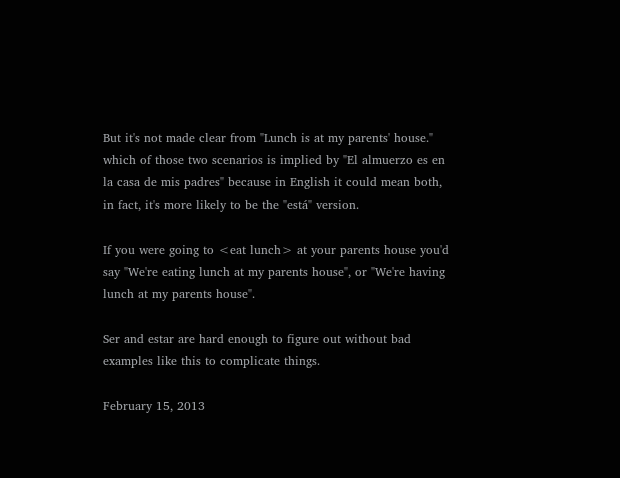But it's not made clear from "Lunch is at my parents' house." which of those two scenarios is implied by "El almuerzo es en la casa de mis padres" because in English it could mean both, in fact, it's more likely to be the "está" version.

If you were going to <eat lunch> at your parents house you'd say "We're eating lunch at my parents house", or "We're having lunch at my parents house".

Ser and estar are hard enough to figure out without bad examples like this to complicate things.

February 15, 2013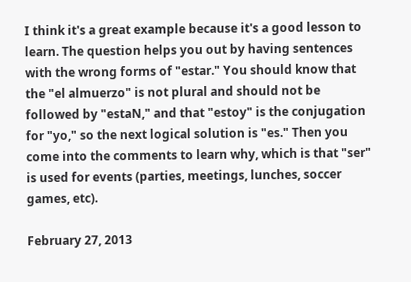I think it's a great example because it's a good lesson to learn. The question helps you out by having sentences with the wrong forms of "estar." You should know that the "el almuerzo" is not plural and should not be followed by "estaN," and that "estoy" is the conjugation for "yo," so the next logical solution is "es." Then you come into the comments to learn why, which is that "ser" is used for events (parties, meetings, lunches, soccer games, etc).

February 27, 2013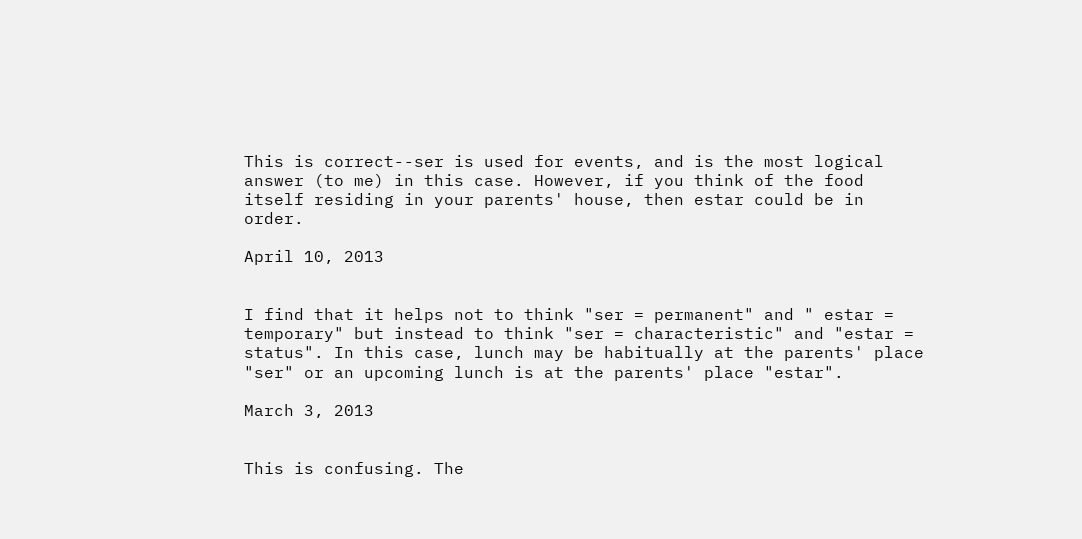This is correct--ser is used for events, and is the most logical answer (to me) in this case. However, if you think of the food itself residing in your parents' house, then estar could be in order.

April 10, 2013


I find that it helps not to think "ser = permanent" and " estar = temporary" but instead to think "ser = characteristic" and "estar = status". In this case, lunch may be habitually at the parents' place "ser" or an upcoming lunch is at the parents' place "estar".

March 3, 2013


This is confusing. The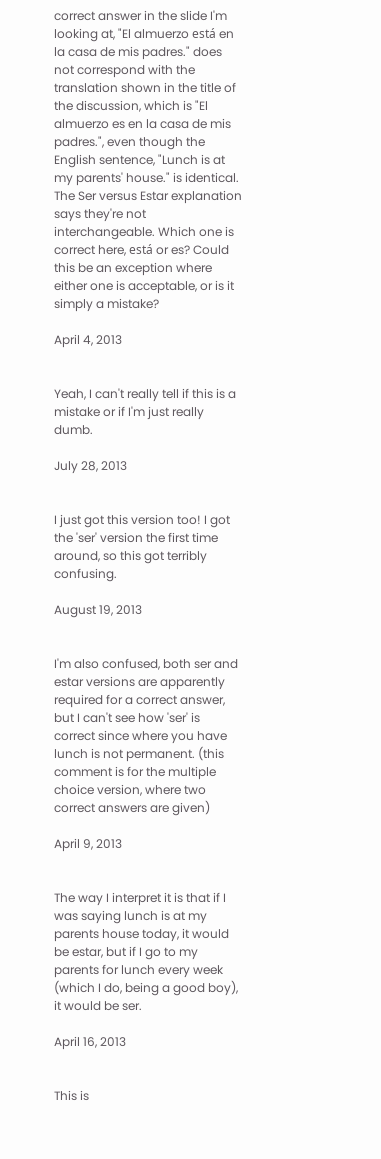correct answer in the slide I'm looking at, "El almuerzo está en la casa de mis padres." does not correspond with the translation shown in the title of the discussion, which is "El almuerzo es en la casa de mis padres.", even though the English sentence, "Lunch is at my parents' house." is identical. The Ser versus Estar explanation says they're not interchangeable. Which one is correct here, está or es? Could this be an exception where either one is acceptable, or is it simply a mistake?

April 4, 2013


Yeah, I can't really tell if this is a mistake or if I'm just really dumb.

July 28, 2013


I just got this version too! I got the 'ser' version the first time around, so this got terribly confusing.

August 19, 2013


I'm also confused, both ser and estar versions are apparently required for a correct answer, but I can't see how 'ser' is correct since where you have lunch is not permanent. (this comment is for the multiple choice version, where two correct answers are given)

April 9, 2013


The way I interpret it is that if I was saying lunch is at my parents house today, it would be estar, but if I go to my parents for lunch every week (which I do, being a good boy), it would be ser.

April 16, 2013


This is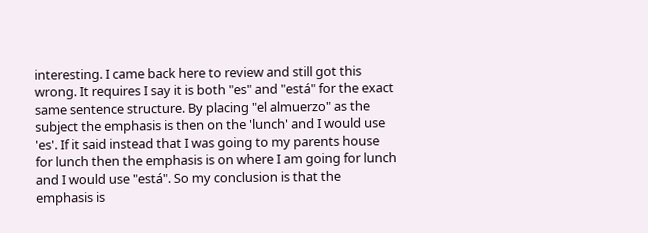interesting. I came back here to review and still got this wrong. It requires I say it is both "es" and "está" for the exact same sentence structure. By placing "el almuerzo" as the subject the emphasis is then on the 'lunch' and I would use 'es'. If it said instead that I was going to my parents house for lunch then the emphasis is on where I am going for lunch and I would use "está". So my conclusion is that the emphasis is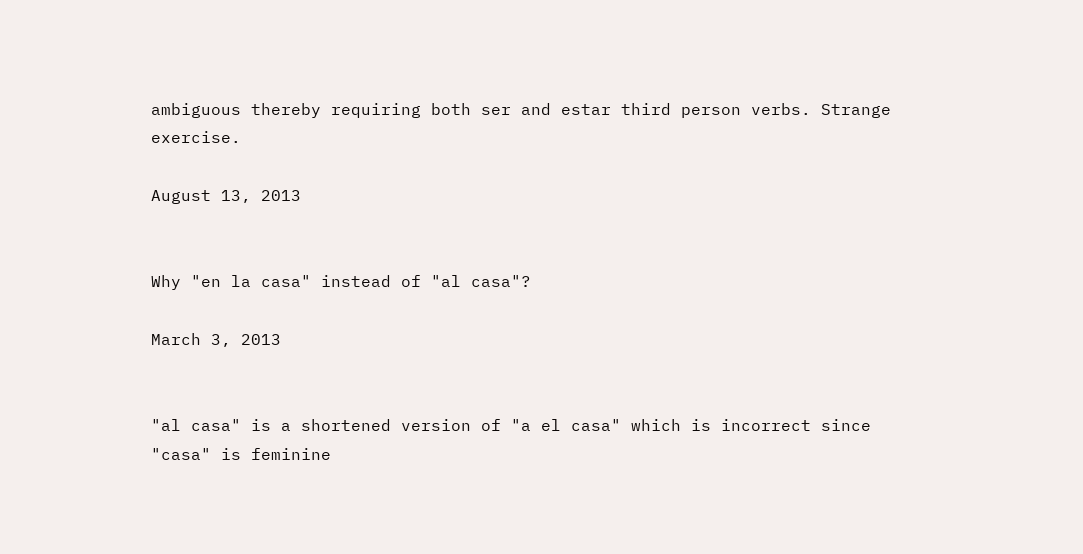ambiguous thereby requiring both ser and estar third person verbs. Strange exercise.

August 13, 2013


Why "en la casa" instead of "al casa"?

March 3, 2013


"al casa" is a shortened version of "a el casa" which is incorrect since "casa" is feminine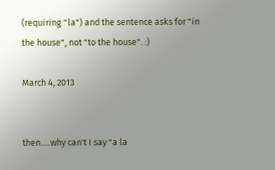(requiring "la") and the sentence asks for "in the house", not "to the house". :)

March 4, 2013


then.....why can't I say "a la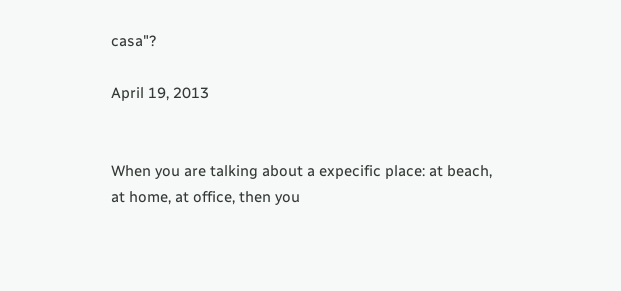casa"?

April 19, 2013


When you are talking about a expecific place: at beach, at home, at office, then you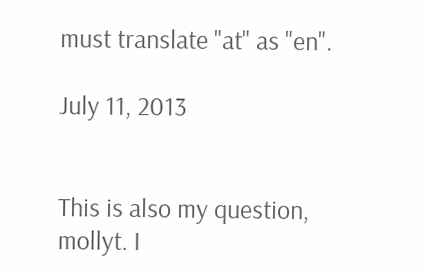must translate "at" as "en".

July 11, 2013


This is also my question, mollyt. I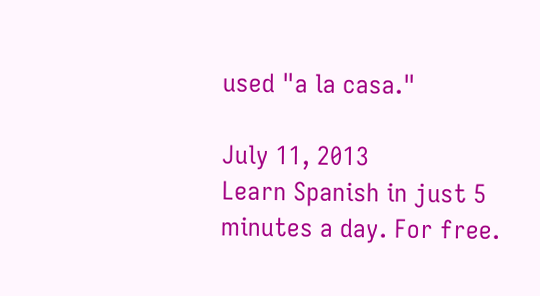used "a la casa."

July 11, 2013
Learn Spanish in just 5 minutes a day. For free.